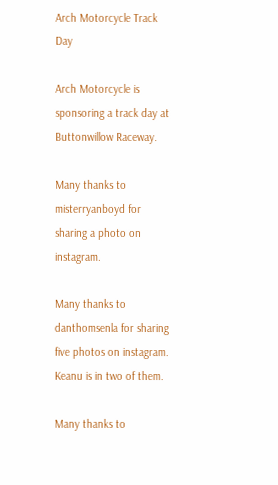Arch Motorcycle Track Day

Arch Motorcycle is sponsoring a track day at Buttonwillow Raceway.

Many thanks to misterryanboyd for sharing a photo on instagram.

Many thanks to danthomsenla for sharing five photos on instagram. Keanu is in two of them.

Many thanks to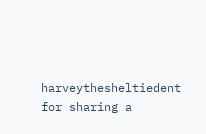harveythesheltiedent  for sharing a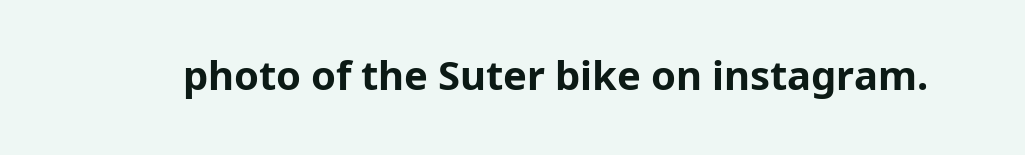photo of the Suter bike on instagram.